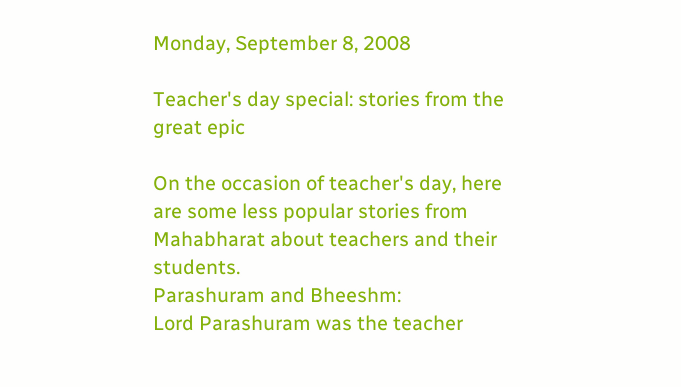Monday, September 8, 2008

Teacher's day special: stories from the great epic

On the occasion of teacher's day, here are some less popular stories from Mahabharat about teachers and their students.
Parashuram and Bheeshm:
Lord Parashuram was the teacher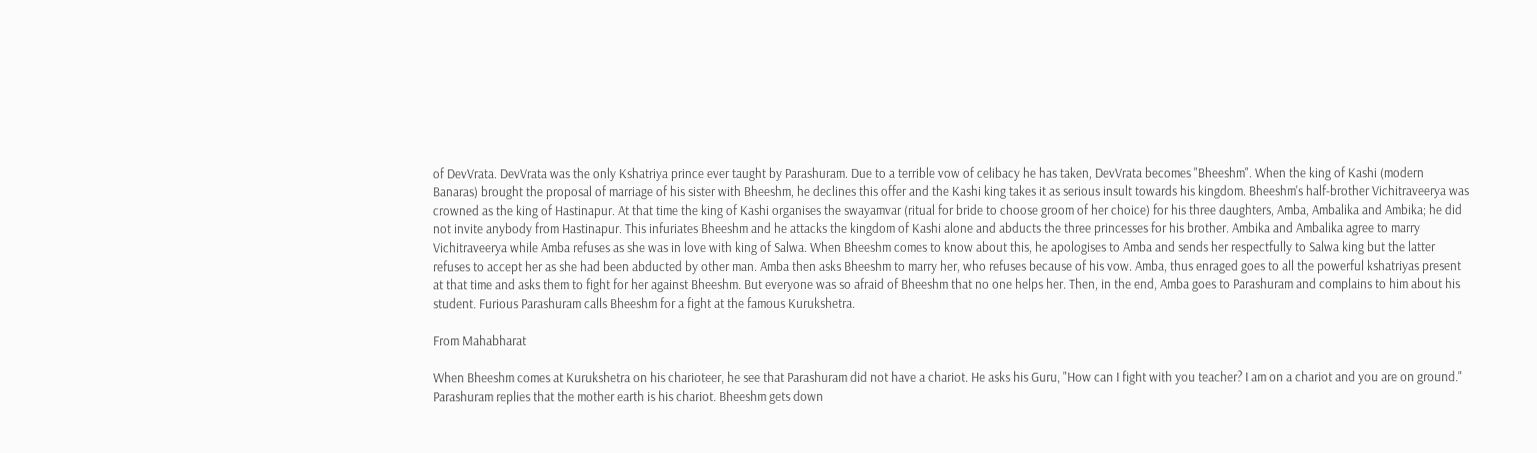of DevVrata. DevVrata was the only Kshatriya prince ever taught by Parashuram. Due to a terrible vow of celibacy he has taken, DevVrata becomes "Bheeshm". When the king of Kashi (modern Banaras) brought the proposal of marriage of his sister with Bheeshm, he declines this offer and the Kashi king takes it as serious insult towards his kingdom. Bheeshm's half-brother Vichitraveerya was crowned as the king of Hastinapur. At that time the king of Kashi organises the swayamvar (ritual for bride to choose groom of her choice) for his three daughters, Amba, Ambalika and Ambika; he did not invite anybody from Hastinapur. This infuriates Bheeshm and he attacks the kingdom of Kashi alone and abducts the three princesses for his brother. Ambika and Ambalika agree to marry Vichitraveerya while Amba refuses as she was in love with king of Salwa. When Bheeshm comes to know about this, he apologises to Amba and sends her respectfully to Salwa king but the latter refuses to accept her as she had been abducted by other man. Amba then asks Bheeshm to marry her, who refuses because of his vow. Amba, thus enraged goes to all the powerful kshatriyas present at that time and asks them to fight for her against Bheeshm. But everyone was so afraid of Bheeshm that no one helps her. Then, in the end, Amba goes to Parashuram and complains to him about his student. Furious Parashuram calls Bheeshm for a fight at the famous Kurukshetra.

From Mahabharat

When Bheeshm comes at Kurukshetra on his charioteer, he see that Parashuram did not have a chariot. He asks his Guru, "How can I fight with you teacher? I am on a chariot and you are on ground." Parashuram replies that the mother earth is his chariot. Bheeshm gets down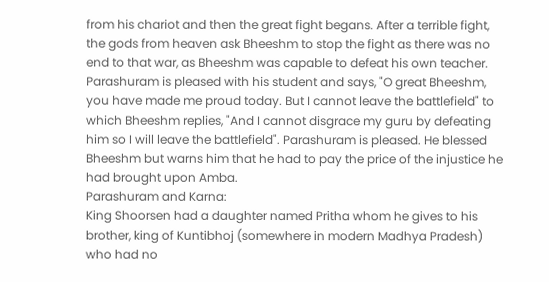from his chariot and then the great fight begans. After a terrible fight, the gods from heaven ask Bheeshm to stop the fight as there was no end to that war, as Bheeshm was capable to defeat his own teacher. Parashuram is pleased with his student and says, "O great Bheeshm, you have made me proud today. But I cannot leave the battlefield" to which Bheeshm replies, "And I cannot disgrace my guru by defeating him so I will leave the battlefield". Parashuram is pleased. He blessed Bheeshm but warns him that he had to pay the price of the injustice he had brought upon Amba.
Parashuram and Karna:
King Shoorsen had a daughter named Pritha whom he gives to his brother, king of Kuntibhoj (somewhere in modern Madhya Pradesh) who had no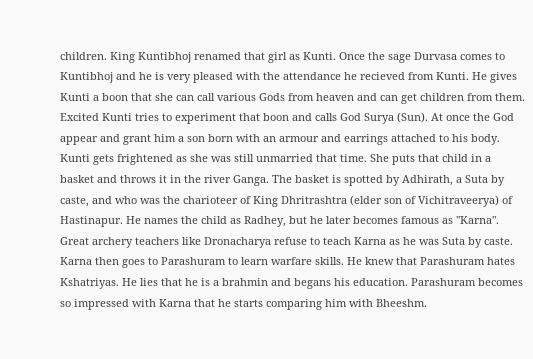children. King Kuntibhoj renamed that girl as Kunti. Once the sage Durvasa comes to Kuntibhoj and he is very pleased with the attendance he recieved from Kunti. He gives Kunti a boon that she can call various Gods from heaven and can get children from them. Excited Kunti tries to experiment that boon and calls God Surya (Sun). At once the God appear and grant him a son born with an armour and earrings attached to his body. Kunti gets frightened as she was still unmarried that time. She puts that child in a basket and throws it in the river Ganga. The basket is spotted by Adhirath, a Suta by caste, and who was the charioteer of King Dhritrashtra (elder son of Vichitraveerya) of Hastinapur. He names the child as Radhey, but he later becomes famous as "Karna".
Great archery teachers like Dronacharya refuse to teach Karna as he was Suta by caste. Karna then goes to Parashuram to learn warfare skills. He knew that Parashuram hates Kshatriyas. He lies that he is a brahmin and begans his education. Parashuram becomes so impressed with Karna that he starts comparing him with Bheeshm.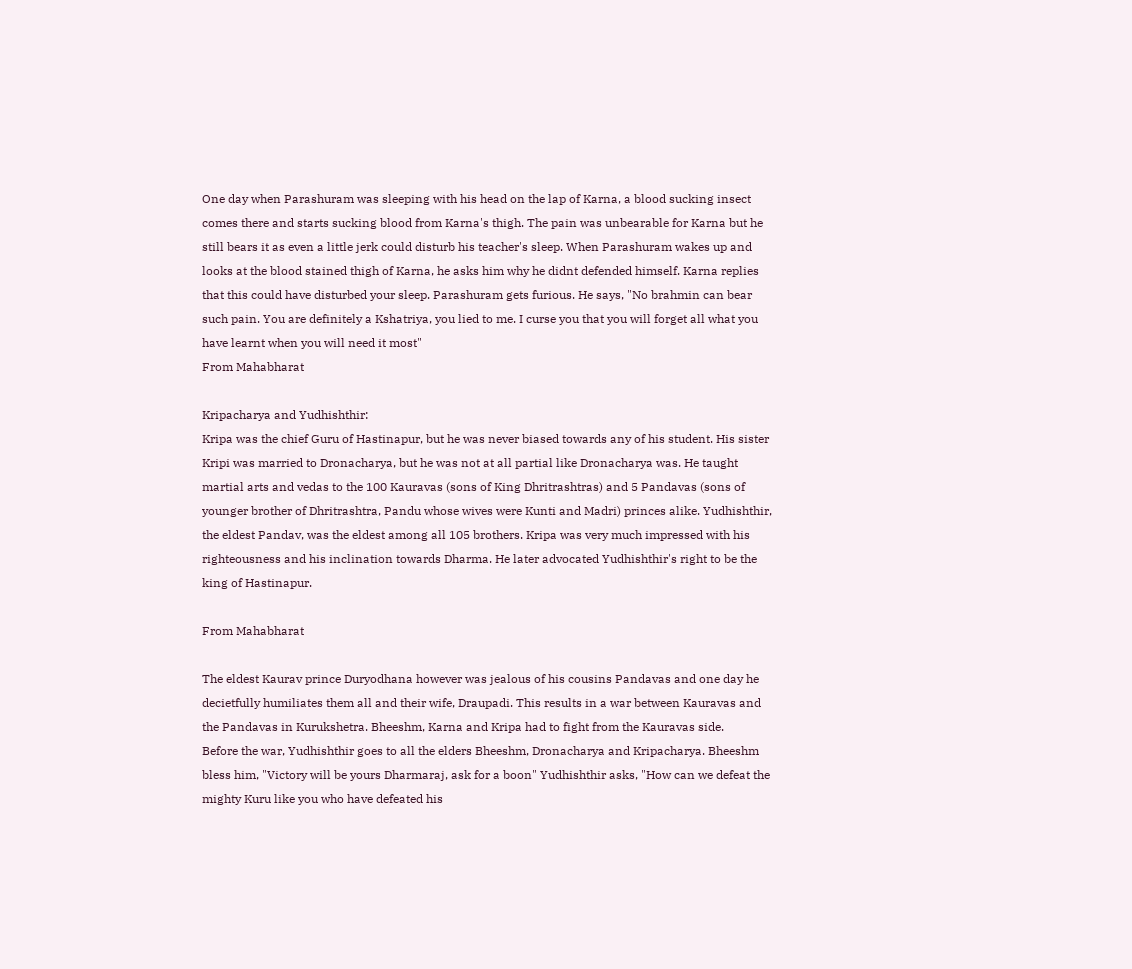One day when Parashuram was sleeping with his head on the lap of Karna, a blood sucking insect comes there and starts sucking blood from Karna's thigh. The pain was unbearable for Karna but he still bears it as even a little jerk could disturb his teacher's sleep. When Parashuram wakes up and looks at the blood stained thigh of Karna, he asks him why he didnt defended himself. Karna replies that this could have disturbed your sleep. Parashuram gets furious. He says, "No brahmin can bear such pain. You are definitely a Kshatriya, you lied to me. I curse you that you will forget all what you have learnt when you will need it most"
From Mahabharat

Kripacharya and Yudhishthir:
Kripa was the chief Guru of Hastinapur, but he was never biased towards any of his student. His sister Kripi was married to Dronacharya, but he was not at all partial like Dronacharya was. He taught martial arts and vedas to the 100 Kauravas (sons of King Dhritrashtras) and 5 Pandavas (sons of younger brother of Dhritrashtra, Pandu whose wives were Kunti and Madri) princes alike. Yudhishthir, the eldest Pandav, was the eldest among all 105 brothers. Kripa was very much impressed with his righteousness and his inclination towards Dharma. He later advocated Yudhishthir's right to be the king of Hastinapur.

From Mahabharat

The eldest Kaurav prince Duryodhana however was jealous of his cousins Pandavas and one day he decietfully humiliates them all and their wife, Draupadi. This results in a war between Kauravas and the Pandavas in Kurukshetra. Bheeshm, Karna and Kripa had to fight from the Kauravas side.
Before the war, Yudhishthir goes to all the elders Bheeshm, Dronacharya and Kripacharya. Bheeshm bless him, "Victory will be yours Dharmaraj, ask for a boon" Yudhishthir asks, "How can we defeat the mighty Kuru like you who have defeated his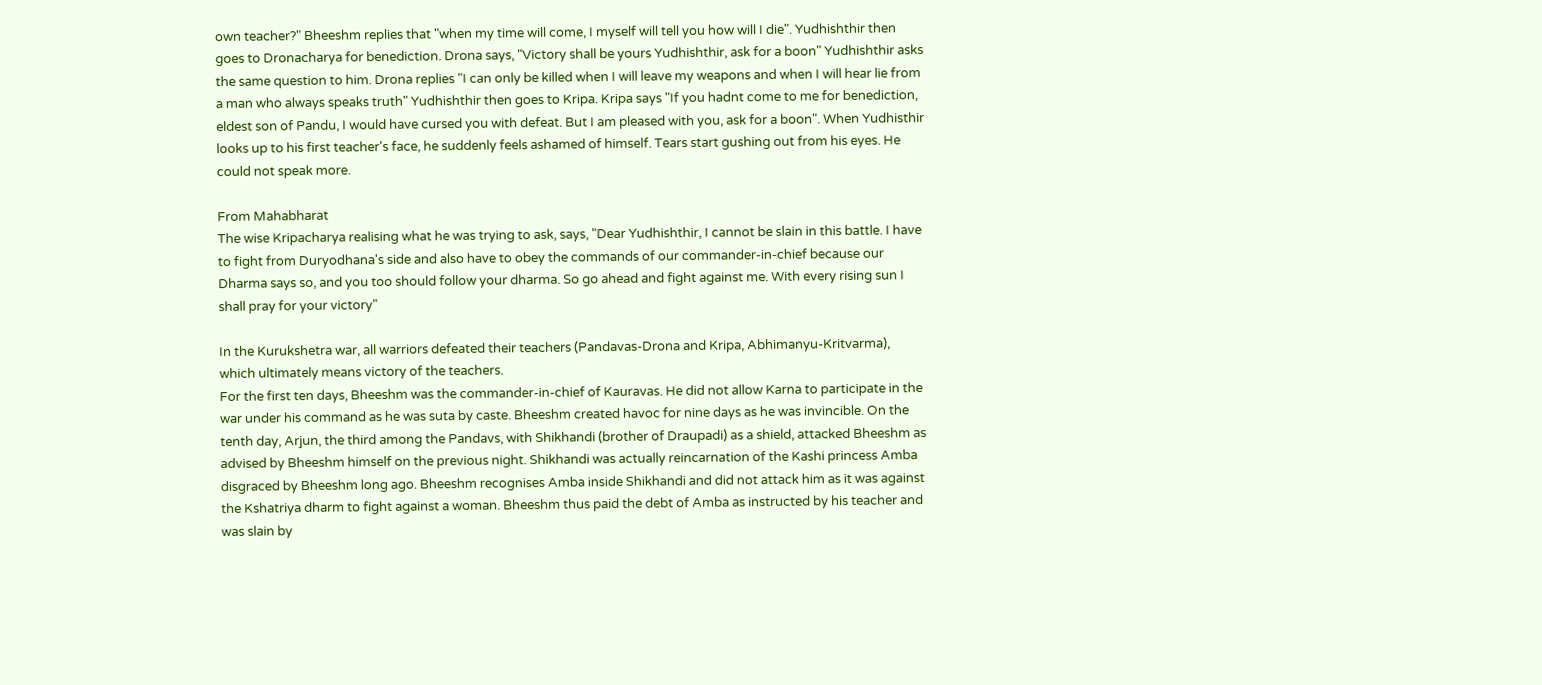own teacher?" Bheeshm replies that "when my time will come, I myself will tell you how will I die". Yudhishthir then goes to Dronacharya for benediction. Drona says, "Victory shall be yours Yudhishthir, ask for a boon" Yudhishthir asks the same question to him. Drona replies "I can only be killed when I will leave my weapons and when I will hear lie from a man who always speaks truth" Yudhishthir then goes to Kripa. Kripa says "If you hadnt come to me for benediction, eldest son of Pandu, I would have cursed you with defeat. But I am pleased with you, ask for a boon". When Yudhisthir looks up to his first teacher's face, he suddenly feels ashamed of himself. Tears start gushing out from his eyes. He could not speak more.

From Mahabharat
The wise Kripacharya realising what he was trying to ask, says, "Dear Yudhishthir, I cannot be slain in this battle. I have to fight from Duryodhana's side and also have to obey the commands of our commander-in-chief because our Dharma says so, and you too should follow your dharma. So go ahead and fight against me. With every rising sun I shall pray for your victory"

In the Kurukshetra war, all warriors defeated their teachers (Pandavas-Drona and Kripa, Abhimanyu-Kritvarma), which ultimately means victory of the teachers.
For the first ten days, Bheeshm was the commander-in-chief of Kauravas. He did not allow Karna to participate in the war under his command as he was suta by caste. Bheeshm created havoc for nine days as he was invincible. On the tenth day, Arjun, the third among the Pandavs, with Shikhandi (brother of Draupadi) as a shield, attacked Bheeshm as advised by Bheeshm himself on the previous night. Shikhandi was actually reincarnation of the Kashi princess Amba disgraced by Bheeshm long ago. Bheeshm recognises Amba inside Shikhandi and did not attack him as it was against the Kshatriya dharm to fight against a woman. Bheeshm thus paid the debt of Amba as instructed by his teacher and was slain by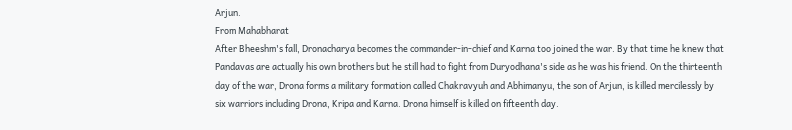Arjun.
From Mahabharat
After Bheeshm's fall, Dronacharya becomes the commander-in-chief and Karna too joined the war. By that time he knew that Pandavas are actually his own brothers but he still had to fight from Duryodhana's side as he was his friend. On the thirteenth day of the war, Drona forms a military formation called Chakravyuh and Abhimanyu, the son of Arjun, is killed mercilessly by six warriors including Drona, Kripa and Karna. Drona himself is killed on fifteenth day.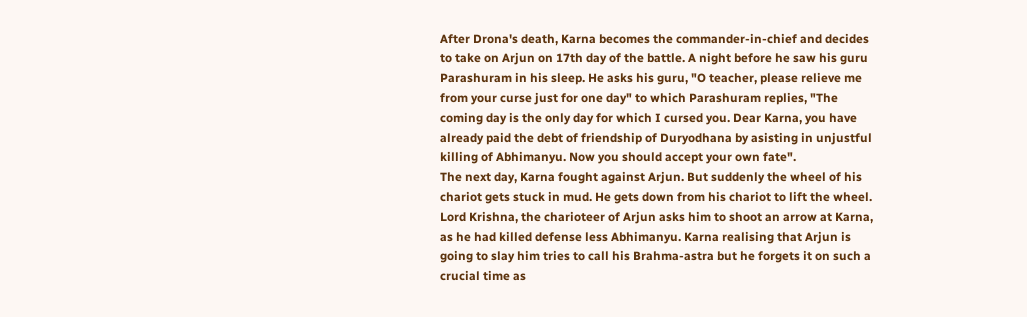After Drona's death, Karna becomes the commander-in-chief and decides to take on Arjun on 17th day of the battle. A night before he saw his guru Parashuram in his sleep. He asks his guru, "O teacher, please relieve me from your curse just for one day" to which Parashuram replies, "The coming day is the only day for which I cursed you. Dear Karna, you have already paid the debt of friendship of Duryodhana by asisting in unjustful killing of Abhimanyu. Now you should accept your own fate".
The next day, Karna fought against Arjun. But suddenly the wheel of his chariot gets stuck in mud. He gets down from his chariot to lift the wheel. Lord Krishna, the charioteer of Arjun asks him to shoot an arrow at Karna, as he had killed defense less Abhimanyu. Karna realising that Arjun is going to slay him tries to call his Brahma-astra but he forgets it on such a crucial time as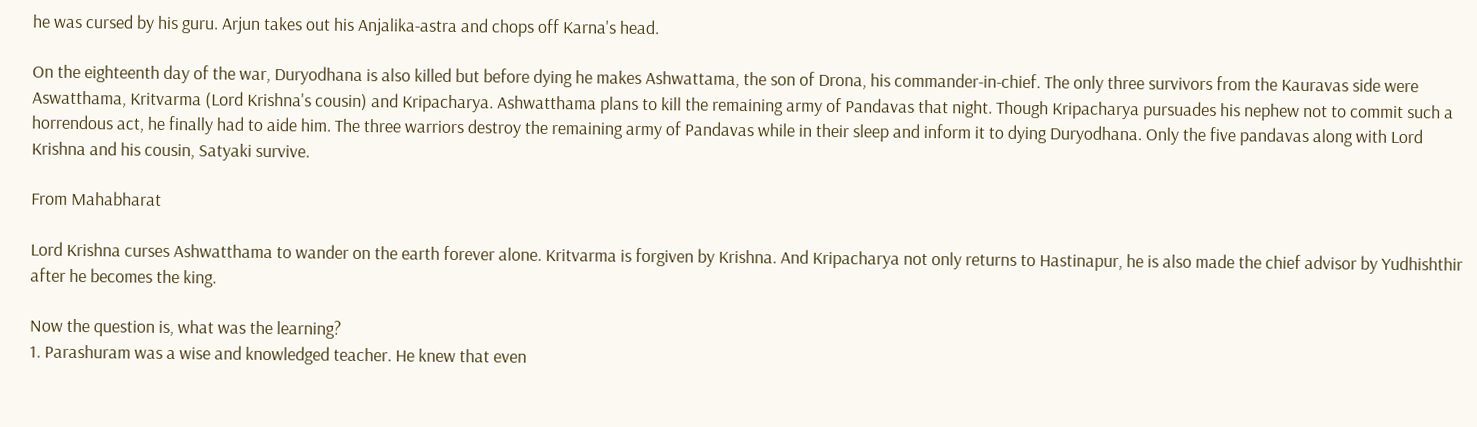he was cursed by his guru. Arjun takes out his Anjalika-astra and chops off Karna's head.

On the eighteenth day of the war, Duryodhana is also killed but before dying he makes Ashwattama, the son of Drona, his commander-in-chief. The only three survivors from the Kauravas side were Aswatthama, Kritvarma (Lord Krishna's cousin) and Kripacharya. Ashwatthama plans to kill the remaining army of Pandavas that night. Though Kripacharya pursuades his nephew not to commit such a horrendous act, he finally had to aide him. The three warriors destroy the remaining army of Pandavas while in their sleep and inform it to dying Duryodhana. Only the five pandavas along with Lord Krishna and his cousin, Satyaki survive.

From Mahabharat

Lord Krishna curses Ashwatthama to wander on the earth forever alone. Kritvarma is forgiven by Krishna. And Kripacharya not only returns to Hastinapur, he is also made the chief advisor by Yudhishthir after he becomes the king.

Now the question is, what was the learning?
1. Parashuram was a wise and knowledged teacher. He knew that even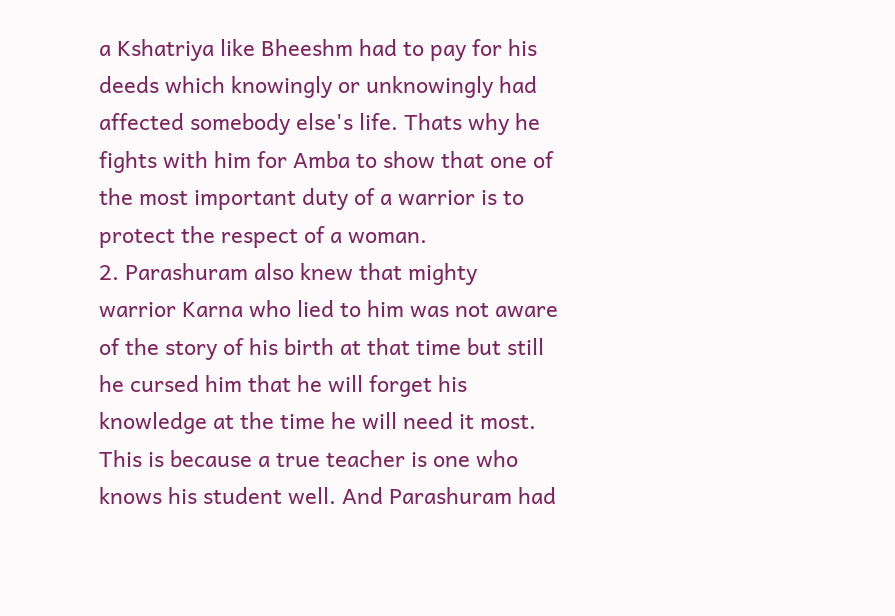a Kshatriya like Bheeshm had to pay for his deeds which knowingly or unknowingly had affected somebody else's life. Thats why he fights with him for Amba to show that one of the most important duty of a warrior is to protect the respect of a woman.
2. Parashuram also knew that mighty warrior Karna who lied to him was not aware of the story of his birth at that time but still he cursed him that he will forget his knowledge at the time he will need it most. This is because a true teacher is one who knows his student well. And Parashuram had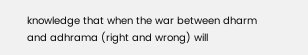knowledge that when the war between dharm and adhrama (right and wrong) will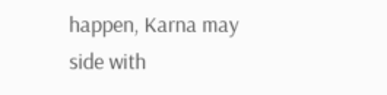happen, Karna may side with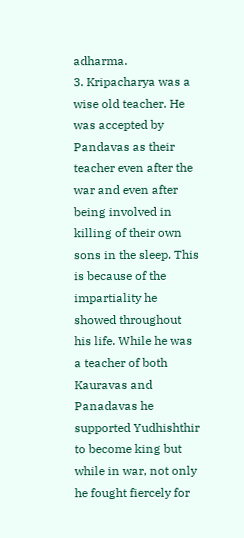adharma.
3. Kripacharya was a wise old teacher. He was accepted by Pandavas as their teacher even after the war and even after being involved in killing of their own sons in the sleep. This is because of the impartiality he showed throughout his life. While he was a teacher of both Kauravas and Panadavas he supported Yudhishthir to become king but while in war, not only he fought fiercely for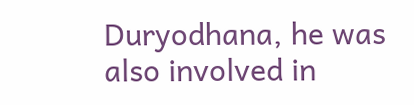Duryodhana, he was also involved in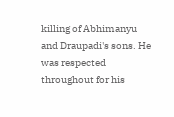killing of Abhimanyu and Draupadi's sons. He was respected throughout for his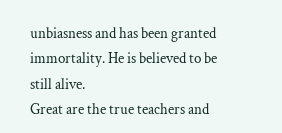unbiasness and has been granted immortality. He is believed to be still alive.
Great are the true teachers and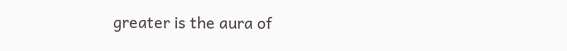greater is the aura of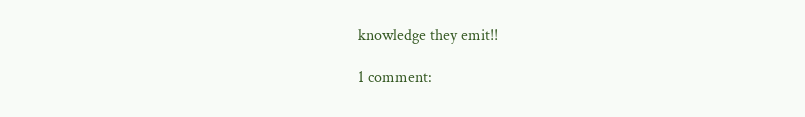knowledge they emit!!

1 comment: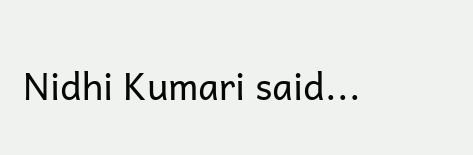Nidhi Kumari said...